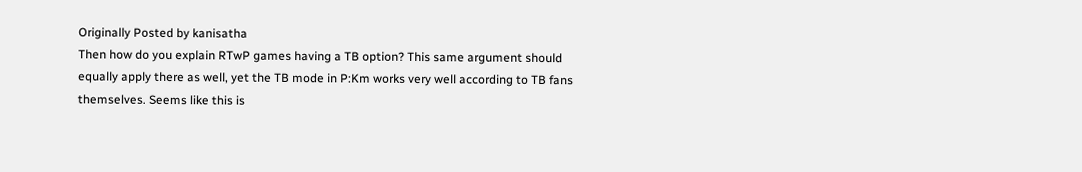Originally Posted by kanisatha
Then how do you explain RTwP games having a TB option? This same argument should equally apply there as well, yet the TB mode in P:Km works very well according to TB fans themselves. Seems like this is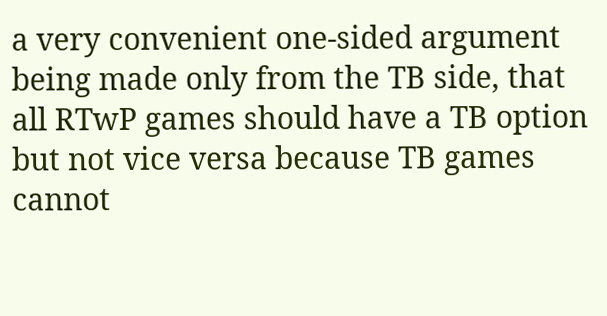a very convenient one-sided argument being made only from the TB side, that all RTwP games should have a TB option but not vice versa because TB games cannot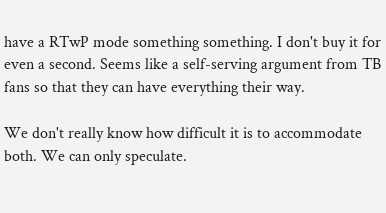have a RTwP mode something something. I don't buy it for even a second. Seems like a self-serving argument from TB fans so that they can have everything their way.

We don't really know how difficult it is to accommodate both. We can only speculate.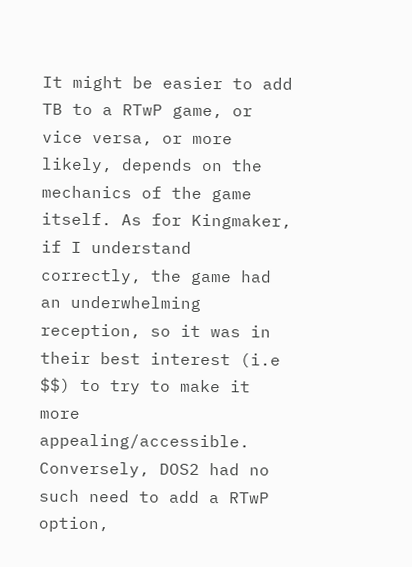It might be easier to add TB to a RTwP game, or vice versa, or more likely, depends on the mechanics of the game itself. As for Kingmaker, if I understand correctly, the game had an underwhelming reception, so it was in their best interest (i.e $$) to try to make it more appealing/accessible. Conversely, DOS2 had no such need to add a RTwP option,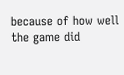because of how well the game did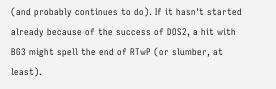(and probably continues to do). If it hasn't started already because of the success of DOS2, a hit with BG3 might spell the end of RTwP (or slumber, at least).